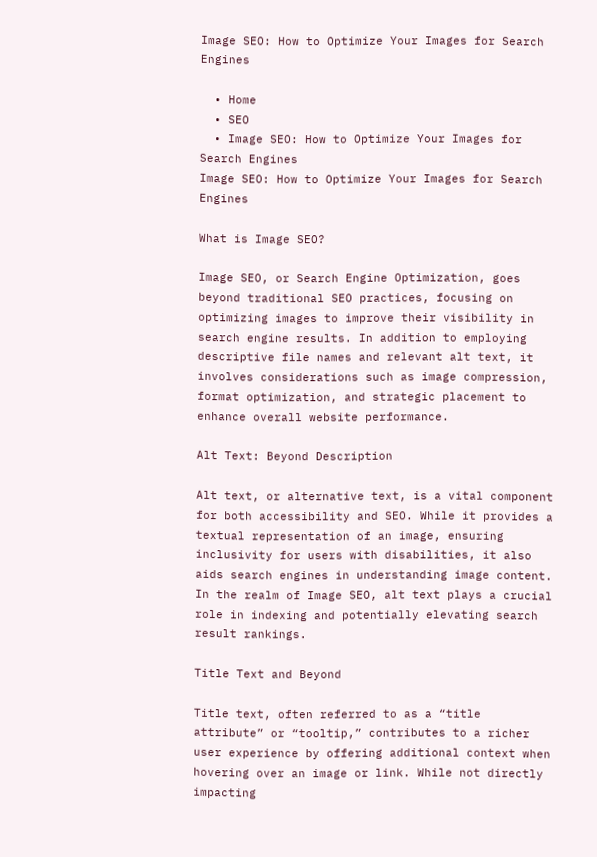Image SEO: How to Optimize Your Images for Search Engines

  • Home
  • SEO
  • Image SEO: How to Optimize Your Images for Search Engines
Image SEO: How to Optimize Your Images for Search Engines

What is Image SEO?

Image SEO, or Search Engine Optimization, goes beyond traditional SEO practices, focusing on optimizing images to improve their visibility in search engine results. In addition to employing descriptive file names and relevant alt text, it involves considerations such as image compression, format optimization, and strategic placement to enhance overall website performance.

Alt Text: Beyond Description

Alt text, or alternative text, is a vital component for both accessibility and SEO. While it provides a textual representation of an image, ensuring inclusivity for users with disabilities, it also aids search engines in understanding image content. In the realm of Image SEO, alt text plays a crucial role in indexing and potentially elevating search result rankings.

Title Text and Beyond

Title text, often referred to as a “title attribute” or “tooltip,” contributes to a richer user experience by offering additional context when hovering over an image or link. While not directly impacting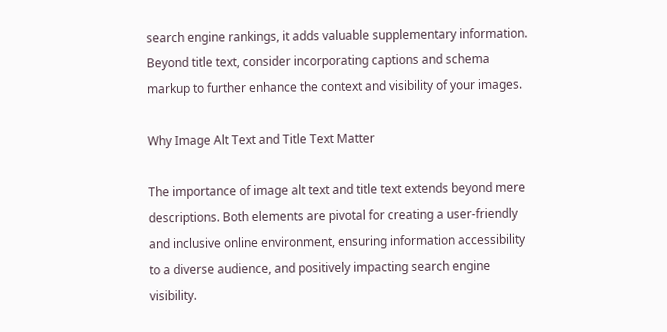search engine rankings, it adds valuable supplementary information. Beyond title text, consider incorporating captions and schema markup to further enhance the context and visibility of your images.

Why Image Alt Text and Title Text Matter

The importance of image alt text and title text extends beyond mere descriptions. Both elements are pivotal for creating a user-friendly and inclusive online environment, ensuring information accessibility to a diverse audience, and positively impacting search engine visibility.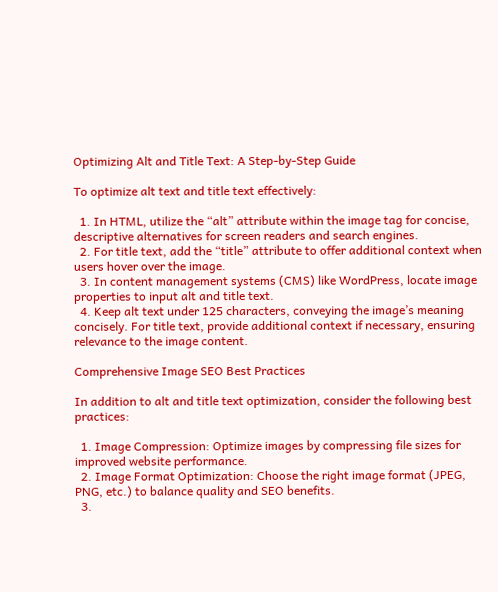Optimizing Alt and Title Text: A Step-by-Step Guide

To optimize alt text and title text effectively:

  1. In HTML, utilize the “alt” attribute within the image tag for concise, descriptive alternatives for screen readers and search engines.
  2. For title text, add the “title” attribute to offer additional context when users hover over the image.
  3. In content management systems (CMS) like WordPress, locate image properties to input alt and title text.
  4. Keep alt text under 125 characters, conveying the image’s meaning concisely. For title text, provide additional context if necessary, ensuring relevance to the image content.

Comprehensive Image SEO Best Practices

In addition to alt and title text optimization, consider the following best practices:

  1. Image Compression: Optimize images by compressing file sizes for improved website performance.
  2. Image Format Optimization: Choose the right image format (JPEG, PNG, etc.) to balance quality and SEO benefits.
  3.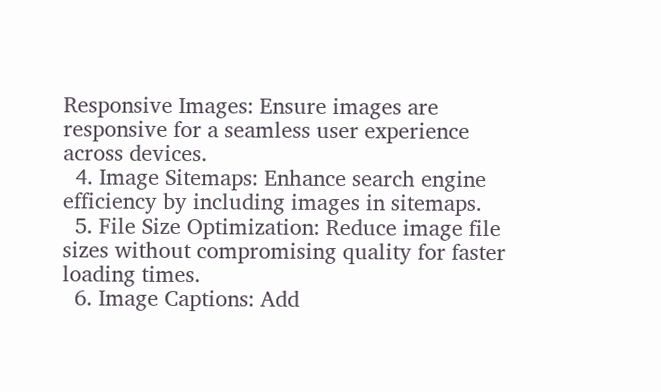Responsive Images: Ensure images are responsive for a seamless user experience across devices.
  4. Image Sitemaps: Enhance search engine efficiency by including images in sitemaps.
  5. File Size Optimization: Reduce image file sizes without compromising quality for faster loading times.
  6. Image Captions: Add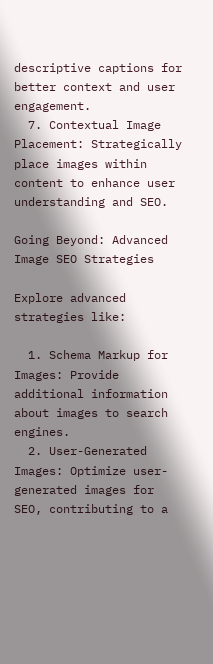descriptive captions for better context and user engagement.
  7. Contextual Image Placement: Strategically place images within content to enhance user understanding and SEO.

Going Beyond: Advanced Image SEO Strategies

Explore advanced strategies like:

  1. Schema Markup for Images: Provide additional information about images to search engines.
  2. User-Generated Images: Optimize user-generated images for SEO, contributing to a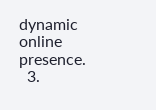dynamic online presence.
  3.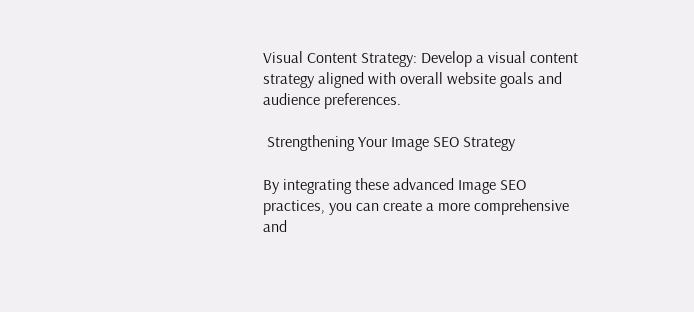Visual Content Strategy: Develop a visual content strategy aligned with overall website goals and audience preferences.

 Strengthening Your Image SEO Strategy

By integrating these advanced Image SEO practices, you can create a more comprehensive and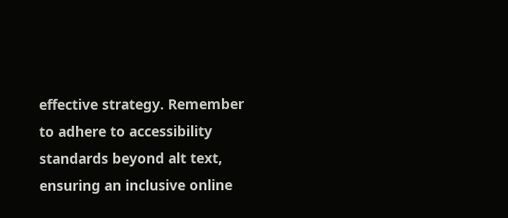effective strategy. Remember to adhere to accessibility standards beyond alt text, ensuring an inclusive online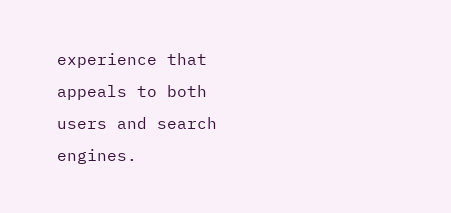experience that appeals to both users and search engines.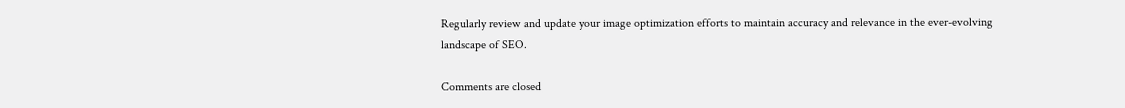Regularly review and update your image optimization efforts to maintain accuracy and relevance in the ever-evolving landscape of SEO.

Comments are closed